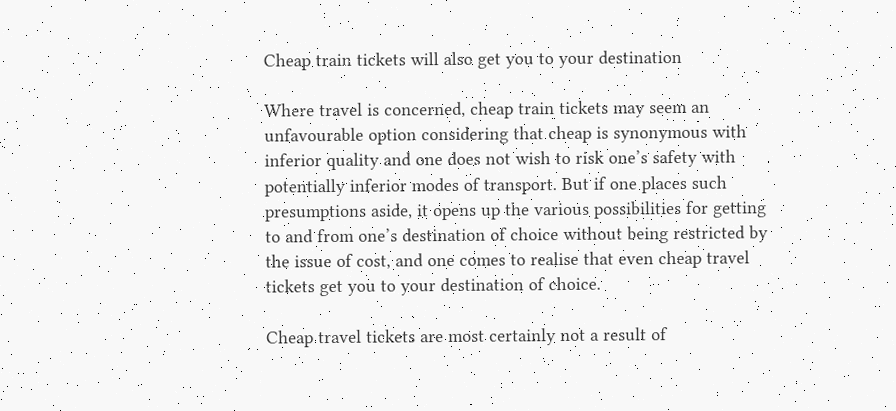Cheap train tickets will also get you to your destination

Where travel is concerned, cheap train tickets may seem an unfavourable option considering that cheap is synonymous with inferior quality and one does not wish to risk one’s safety with potentially inferior modes of transport. But if one places such presumptions aside, it opens up the various possibilities for getting to and from one’s destination of choice without being restricted by the issue of cost, and one comes to realise that even cheap travel tickets get you to your destination of choice.

Cheap travel tickets are most certainly not a result of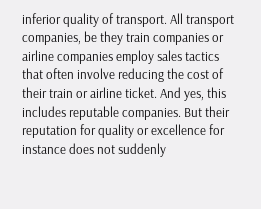inferior quality of transport. All transport companies, be they train companies or airline companies employ sales tactics that often involve reducing the cost of their train or airline ticket. And yes, this includes reputable companies. But their reputation for quality or excellence for instance does not suddenly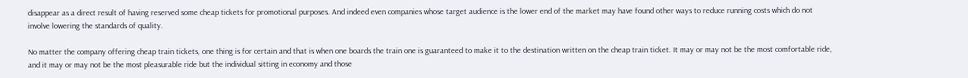disappear as a direct result of having reserved some cheap tickets for promotional purposes. And indeed even companies whose target audience is the lower end of the market may have found other ways to reduce running costs which do not involve lowering the standards of quality.

No matter the company offering cheap train tickets, one thing is for certain and that is when one boards the train one is guaranteed to make it to the destination written on the cheap train ticket. It may or may not be the most comfortable ride, and it may or may not be the most pleasurable ride but the individual sitting in economy and those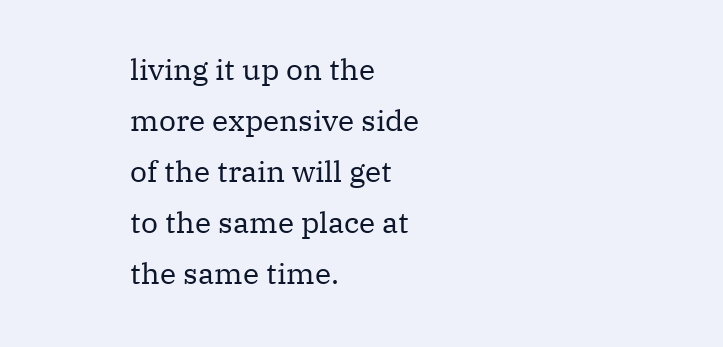living it up on the more expensive side of the train will get to the same place at the same time.